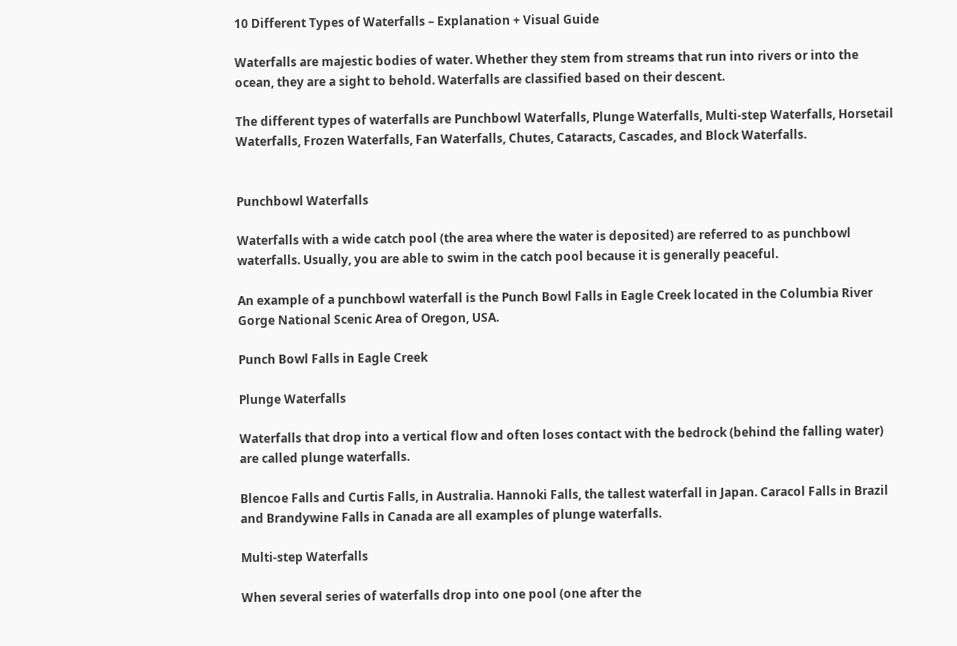10 Different Types of Waterfalls – Explanation + Visual Guide

Waterfalls are majestic bodies of water. Whether they stem from streams that run into rivers or into the ocean, they are a sight to behold. Waterfalls are classified based on their descent.

The different types of waterfalls are Punchbowl Waterfalls, Plunge Waterfalls, Multi-step Waterfalls, Horsetail Waterfalls, Frozen Waterfalls, Fan Waterfalls, Chutes, Cataracts, Cascades, and Block Waterfalls.


Punchbowl Waterfalls

Waterfalls with a wide catch pool (the area where the water is deposited) are referred to as punchbowl waterfalls. Usually, you are able to swim in the catch pool because it is generally peaceful.

An example of a punchbowl waterfall is the Punch Bowl Falls in Eagle Creek located in the Columbia River Gorge National Scenic Area of Oregon, USA.

Punch Bowl Falls in Eagle Creek

Plunge Waterfalls

Waterfalls that drop into a vertical flow and often loses contact with the bedrock (behind the falling water) are called plunge waterfalls.

Blencoe Falls and Curtis Falls, in Australia. Hannoki Falls, the tallest waterfall in Japan. Caracol Falls in Brazil and Brandywine Falls in Canada are all examples of plunge waterfalls.

Multi-step Waterfalls

When several series of waterfalls drop into one pool (one after the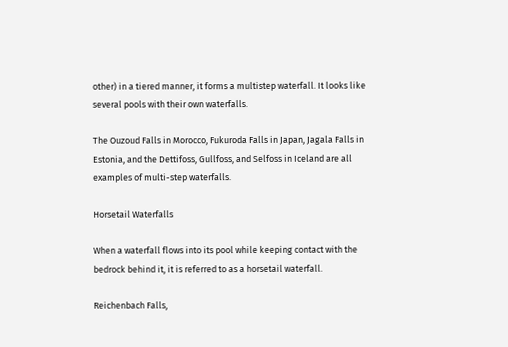other) in a tiered manner, it forms a multistep waterfall. It looks like several pools with their own waterfalls.

The Ouzoud Falls in Morocco, Fukuroda Falls in Japan, Jagala Falls in Estonia, and the Dettifoss, Gullfoss, and Selfoss in Iceland are all examples of multi-step waterfalls.

Horsetail Waterfalls

When a waterfall flows into its pool while keeping contact with the bedrock behind it, it is referred to as a horsetail waterfall.

Reichenbach Falls,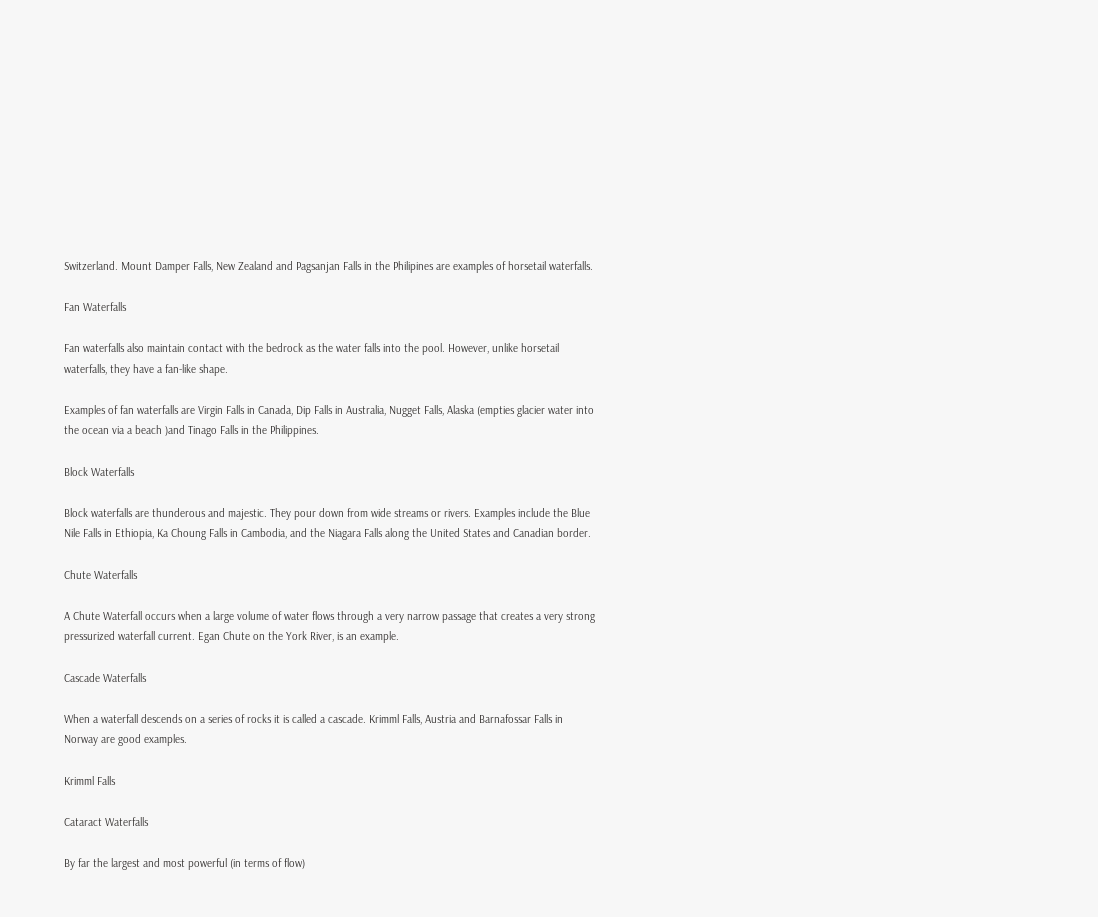Switzerland. Mount Damper Falls, New Zealand and Pagsanjan Falls in the Philipines are examples of horsetail waterfalls.

Fan Waterfalls

Fan waterfalls also maintain contact with the bedrock as the water falls into the pool. However, unlike horsetail waterfalls, they have a fan-like shape.

Examples of fan waterfalls are Virgin Falls in Canada, Dip Falls in Australia, Nugget Falls, Alaska (empties glacier water into the ocean via a beach )and Tinago Falls in the Philippines.

Block Waterfalls

Block waterfalls are thunderous and majestic. They pour down from wide streams or rivers. Examples include the Blue Nile Falls in Ethiopia, Ka Choung Falls in Cambodia, and the Niagara Falls along the United States and Canadian border.

Chute Waterfalls

A Chute Waterfall occurs when a large volume of water flows through a very narrow passage that creates a very strong pressurized waterfall current. Egan Chute on the York River, is an example.

Cascade Waterfalls

When a waterfall descends on a series of rocks it is called a cascade. Krimml Falls, Austria and Barnafossar Falls in Norway are good examples.

Krimml Falls

Cataract Waterfalls

By far the largest and most powerful (in terms of flow)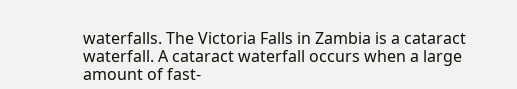waterfalls. The Victoria Falls in Zambia is a cataract waterfall. A cataract waterfall occurs when a large amount of fast-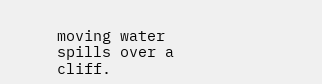moving water spills over a cliff.